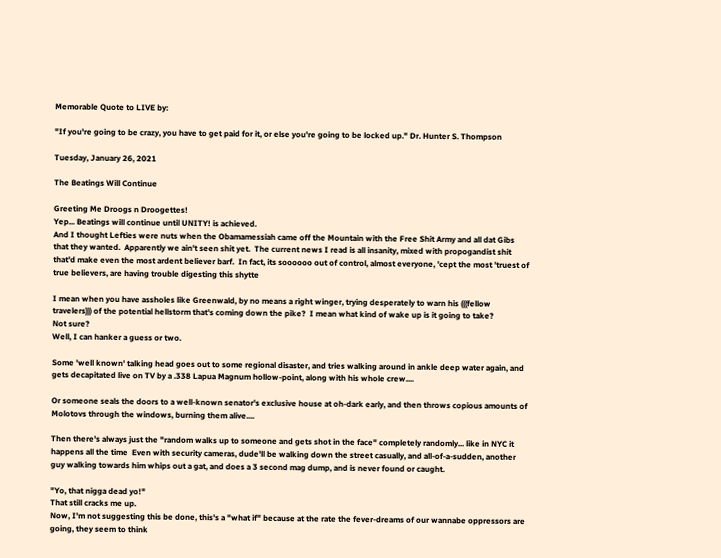Memorable Quote to LIVE by:

"If you're going to be crazy, you have to get paid for it, or else you're going to be locked up." Dr. Hunter S. Thompson

Tuesday, January 26, 2021

The Beatings Will Continue

Greeting Me Droogs n Droogettes!
Yep... Beatings will continue until UNITY! is achieved.
And I thought Lefties were nuts when the Obamamessiah came off the Mountain with the Free Shit Army and all dat Gibs that they wanted.  Apparently we ain't seen shit yet.  The current news I read is all insanity, mixed with propogandist shit that'd make even the most ardent believer barf.  In fact, its soooooo out of control, almost everyone, 'cept the most 'truest of true believers, are having trouble digesting this shytte

I mean when you have assholes like Greenwald, by no means a right winger, trying desperately to warn his (((fellow travelers))) of the potential hellstorm that's coming down the pike?  I mean what kind of wake up is it going to take?
Not sure?
Well, I can hanker a guess or two.

Some 'well known' talking head goes out to some regional disaster, and tries walking around in ankle deep water again, and gets decapitated live on TV by a .338 Lapua Magnum hollow-point, along with his whole crew....

Or someone seals the doors to a well-known senator's exclusive house at oh-dark early, and then throws copious amounts of Molotovs through the windows, burning them alive....

Then there's always just the "random walks up to someone and gets shot in the face" completely randomly... like in NYC it happens all the time  Even with security cameras, dude'll be walking down the street casually, and all-of-a-sudden, another guy walking towards him whips out a gat, and does a 3 second mag dump, and is never found or caught.

"Yo, that nigga dead yo!"
That still cracks me up.
Now, I'm not suggesting this be done, this's a "what if" because at the rate the fever-dreams of our wannabe oppressors are going, they seem to think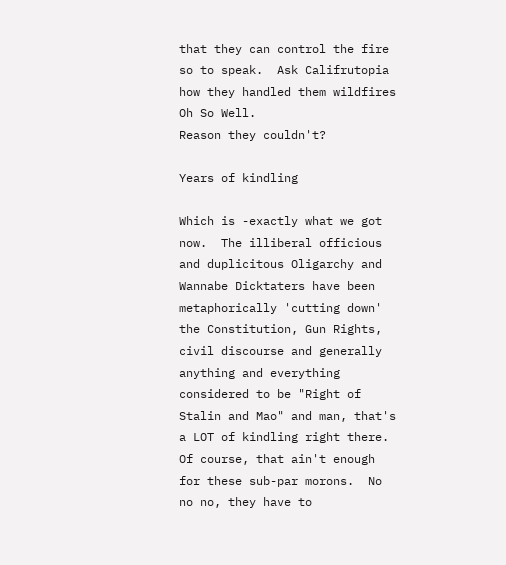that they can control the fire so to speak.  Ask Califrutopia how they handled them wildfires Oh So Well.
Reason they couldn't?

Years of kindling

Which is -exactly what we got now.  The illiberal officious and duplicitous Oligarchy and Wannabe Dicktaters have been metaphorically 'cutting down' the Constitution, Gun Rights, civil discourse and generally anything and everything considered to be "Right of Stalin and Mao" and man, that's a LOT of kindling right there.  Of course, that ain't enough for these sub-par morons.  No no no, they have to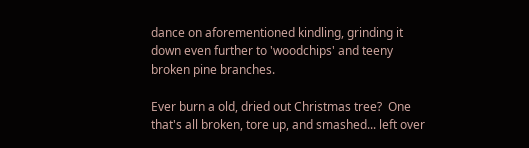dance on aforementioned kindling, grinding it down even further to 'woodchips' and teeny broken pine branches.

Ever burn a old, dried out Christmas tree?  One that's all broken, tore up, and smashed... left over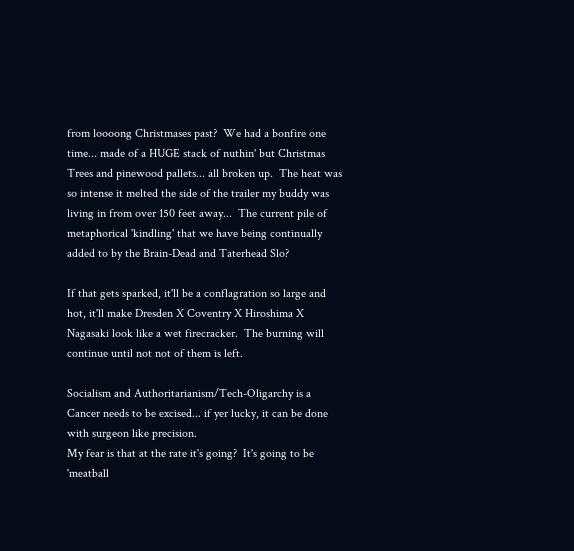from loooong Christmases past?  We had a bonfire one time... made of a HUGE stack of nuthin' but Christmas Trees and pinewood pallets... all broken up.  The heat was so intense it melted the side of the trailer my buddy was living in from over 150 feet away...  The current pile of metaphorical 'kindling' that we have being continually added to by the Brain-Dead and Taterhead Slo?

If that gets sparked, it'll be a conflagration so large and hot, it'll make Dresden X Coventry X Hiroshima X Nagasaki look like a wet firecracker.  The burning will continue until not not of them is left.

Socialism and Authoritarianism/Tech-Oligarchy is a Cancer needs to be excised... if yer lucky, it can be done with surgeon like precision.
My fear is that at the rate it's going?  It's going to be 'meatball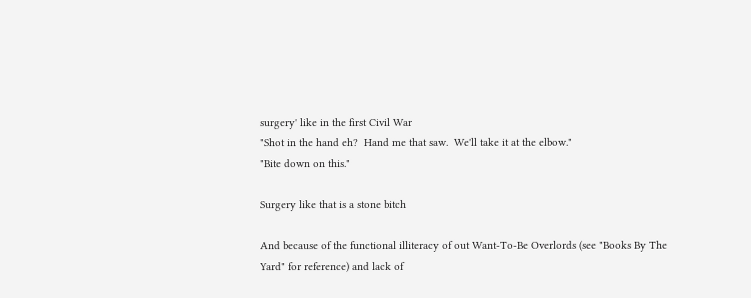surgery' like in the first Civil War
"Shot in the hand eh?  Hand me that saw.  We'll take it at the elbow."
"Bite down on this."

Surgery like that is a stone bitch

And because of the functional illiteracy of out Want-To-Be Overlords (see "Books By The Yard" for reference) and lack of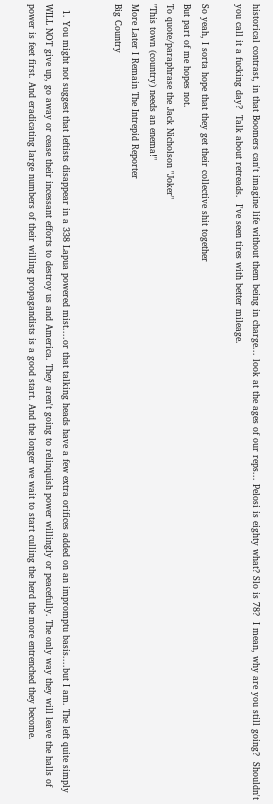historical contrast, in that Boomers can't imagine life without them being in charge... look at the ages of our reps... Pelosi is eighty what? Slo is 78?  I mean, why are you still going?  Shouldn't you call it a fucking day?  Talk about retreads.  I've seen tires with better mileage.

So yeah, I sorta hope that they get their collective shit together
But part of me hopes not.
To quote/paraphrase the Jack Nicholson "Joker"
"This town (country) needs an enema!"
More Later I Remain The Intrepid Reporter
Big Country


  1. You might not suggest that leftists disappear in a 338 Lapua powered mist....or that talking heads have a few extra orifices added on an impromptu basis....but I am. The left quite simply WILL NOT give up, go away or cease their incessant efforts to destroy us and America. They aren't going to relinquish power willingly or peacefully. The only way they will leave the halls of power is feet first. And eradicating large numbers of their willing propagandists is a good start. And the longer we wait to start culling the herd the more entrenched they become.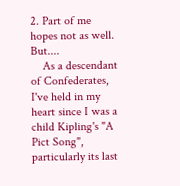2. Part of me hopes not as well. But....
    As a descendant of Confederates, I've held in my heart since I was a child Kipling's "A Pict Song", particularly its last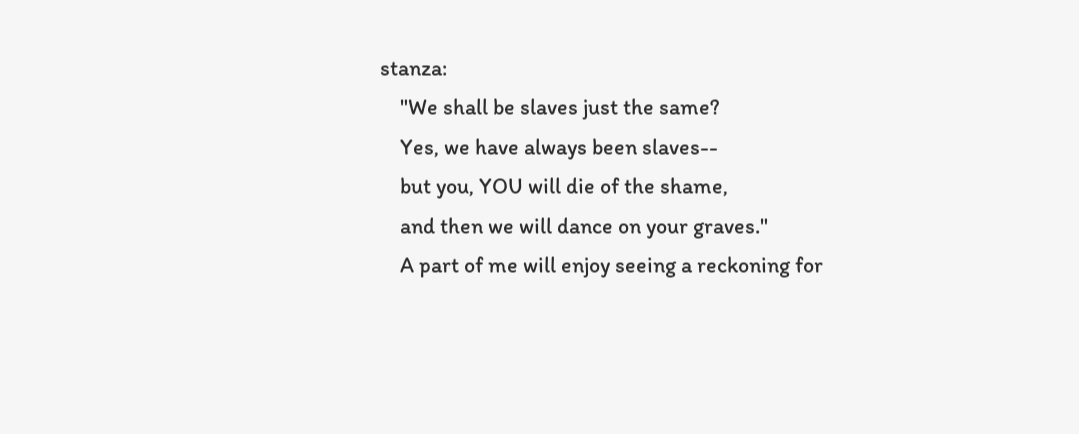stanza:
    "We shall be slaves just the same?
    Yes, we have always been slaves--
    but you, YOU will die of the shame,
    and then we will dance on your graves."
    A part of me will enjoy seeing a reckoning for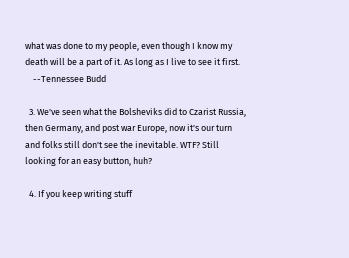what was done to my people, even though I know my death will be a part of it. As long as I live to see it first.
    --Tennessee Budd

  3. We've seen what the Bolsheviks did to Czarist Russia, then Germany, and post war Europe, now it's our turn and folks still don't see the inevitable. WTF? Still looking for an easy button, huh?

  4. If you keep writing stuff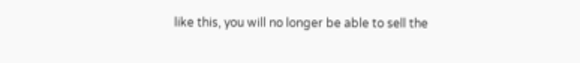like this, you will no longer be able to sell the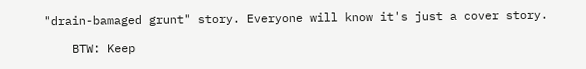"drain-bamaged grunt" story. Everyone will know it's just a cover story.

    BTW: Keep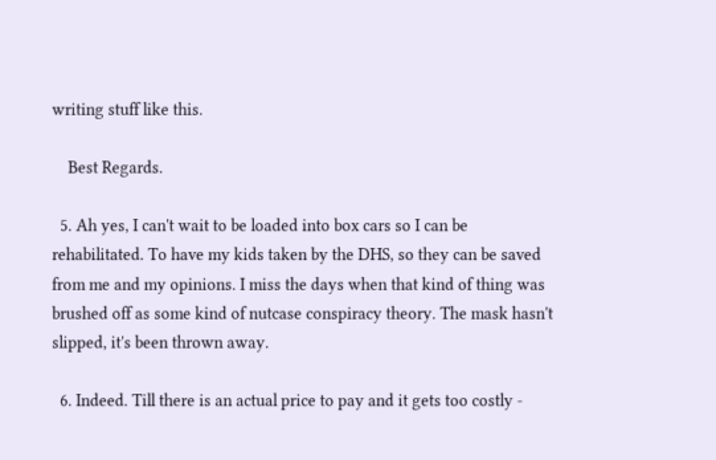writing stuff like this.

    Best Regards.

  5. Ah yes, I can't wait to be loaded into box cars so I can be rehabilitated. To have my kids taken by the DHS, so they can be saved from me and my opinions. I miss the days when that kind of thing was brushed off as some kind of nutcase conspiracy theory. The mask hasn't slipped, it's been thrown away.

  6. Indeed. Till there is an actual price to pay and it gets too costly -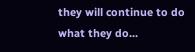they will continue to do what they do...